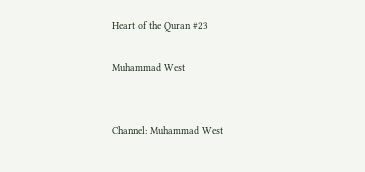Heart of the Quran #23

Muhammad West


Channel: Muhammad West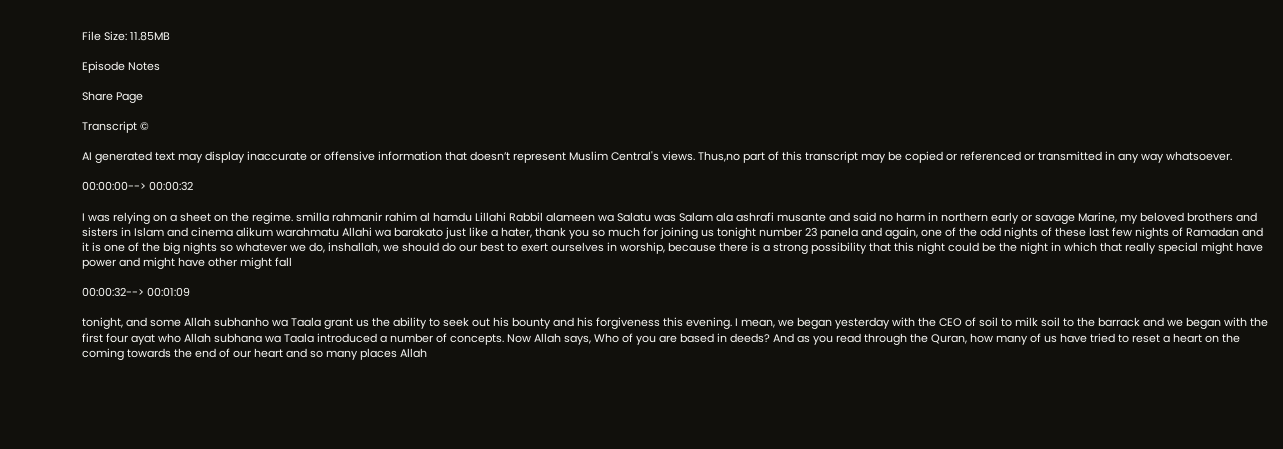File Size: 11.85MB

Episode Notes

Share Page

Transcript ©

AI generated text may display inaccurate or offensive information that doesn’t represent Muslim Central's views. Thus,no part of this transcript may be copied or referenced or transmitted in any way whatsoever.

00:00:00--> 00:00:32

I was relying on a sheet on the regime. smilla rahmanir rahim al hamdu Lillahi Rabbil alameen wa Salatu was Salam ala ashrafi musante and said no harm in northern early or savage Marine, my beloved brothers and sisters in Islam and cinema alikum warahmatu Allahi wa barakato just like a hater, thank you so much for joining us tonight number 23 panela and again, one of the odd nights of these last few nights of Ramadan and it is one of the big nights so whatever we do, inshallah, we should do our best to exert ourselves in worship, because there is a strong possibility that this night could be the night in which that really special might have power and might have other might fall

00:00:32--> 00:01:09

tonight, and some Allah subhanho wa Taala grant us the ability to seek out his bounty and his forgiveness this evening. I mean, we began yesterday with the CEO of soil to milk soil to the barrack and we began with the first four ayat who Allah subhana wa Taala introduced a number of concepts. Now Allah says, Who of you are based in deeds? And as you read through the Quran, how many of us have tried to reset a heart on the coming towards the end of our heart and so many places Allah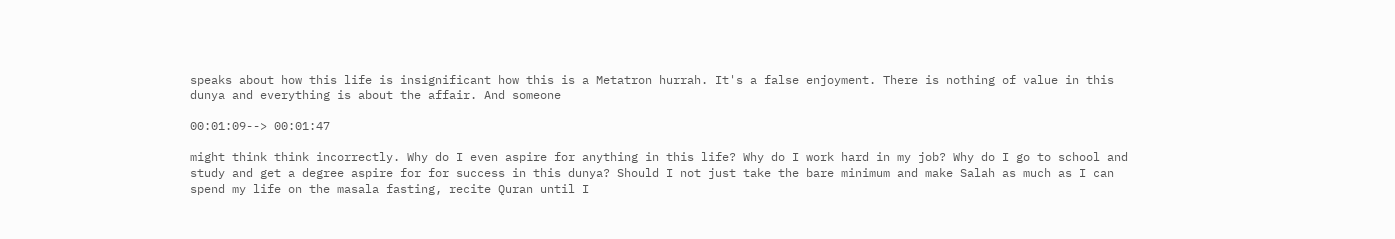speaks about how this life is insignificant how this is a Metatron hurrah. It's a false enjoyment. There is nothing of value in this dunya and everything is about the affair. And someone

00:01:09--> 00:01:47

might think think incorrectly. Why do I even aspire for anything in this life? Why do I work hard in my job? Why do I go to school and study and get a degree aspire for for success in this dunya? Should I not just take the bare minimum and make Salah as much as I can spend my life on the masala fasting, recite Quran until I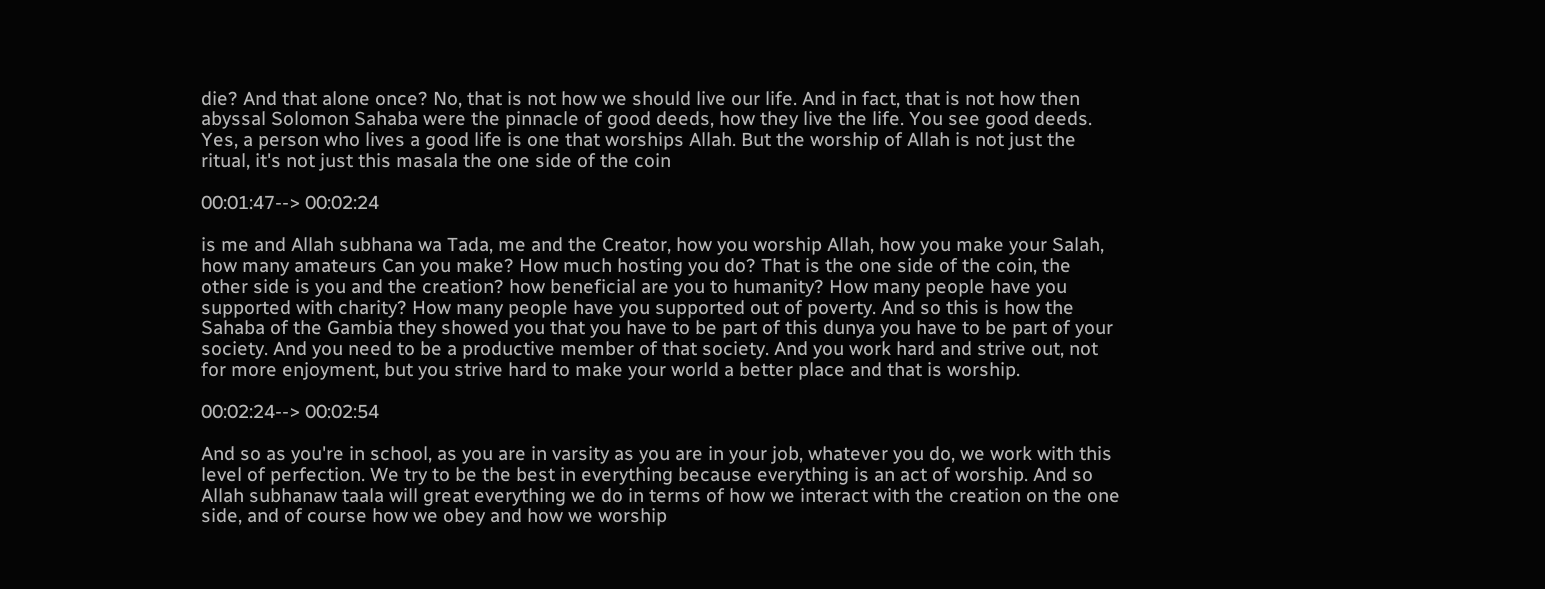die? And that alone once? No, that is not how we should live our life. And in fact, that is not how then abyssal Solomon Sahaba were the pinnacle of good deeds, how they live the life. You see good deeds. Yes, a person who lives a good life is one that worships Allah. But the worship of Allah is not just the ritual, it's not just this masala the one side of the coin

00:01:47--> 00:02:24

is me and Allah subhana wa Tada, me and the Creator, how you worship Allah, how you make your Salah, how many amateurs Can you make? How much hosting you do? That is the one side of the coin, the other side is you and the creation? how beneficial are you to humanity? How many people have you supported with charity? How many people have you supported out of poverty. And so this is how the Sahaba of the Gambia they showed you that you have to be part of this dunya you have to be part of your society. And you need to be a productive member of that society. And you work hard and strive out, not for more enjoyment, but you strive hard to make your world a better place and that is worship.

00:02:24--> 00:02:54

And so as you're in school, as you are in varsity as you are in your job, whatever you do, we work with this level of perfection. We try to be the best in everything because everything is an act of worship. And so Allah subhanaw taala will great everything we do in terms of how we interact with the creation on the one side, and of course how we obey and how we worship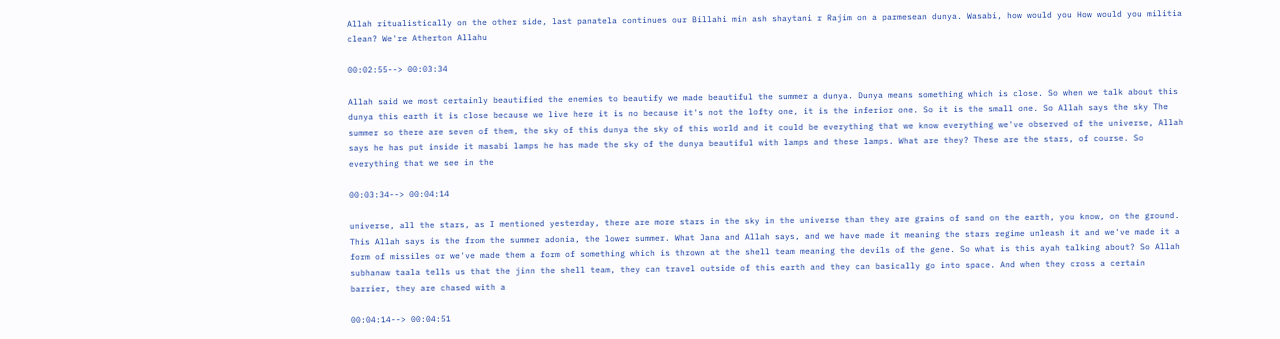Allah ritualistically on the other side, last panatela continues our Billahi min ash shaytani r Rajim on a parmesean dunya. Wasabi, how would you How would you militia clean? We're Atherton Allahu

00:02:55--> 00:03:34

Allah said we most certainly beautified the enemies to beautify we made beautiful the summer a dunya. Dunya means something which is close. So when we talk about this dunya this earth it is close because we live here it is no because it's not the lofty one, it is the inferior one. So it is the small one. So Allah says the sky The summer so there are seven of them, the sky of this dunya the sky of this world and it could be everything that we know everything we've observed of the universe, Allah says he has put inside it masabi lamps he has made the sky of the dunya beautiful with lamps and these lamps. What are they? These are the stars, of course. So everything that we see in the

00:03:34--> 00:04:14

universe, all the stars, as I mentioned yesterday, there are more stars in the sky in the universe than they are grains of sand on the earth, you know, on the ground. This Allah says is the from the summer adonia, the lower summer. What Jana and Allah says, and we have made it meaning the stars regime unleash it and we've made it a form of missiles or we've made them a form of something which is thrown at the shell team meaning the devils of the gene. So what is this ayah talking about? So Allah subhanaw taala tells us that the jinn the shell team, they can travel outside of this earth and they can basically go into space. And when they cross a certain barrier, they are chased with a

00:04:14--> 00:04:51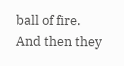ball of fire. And then they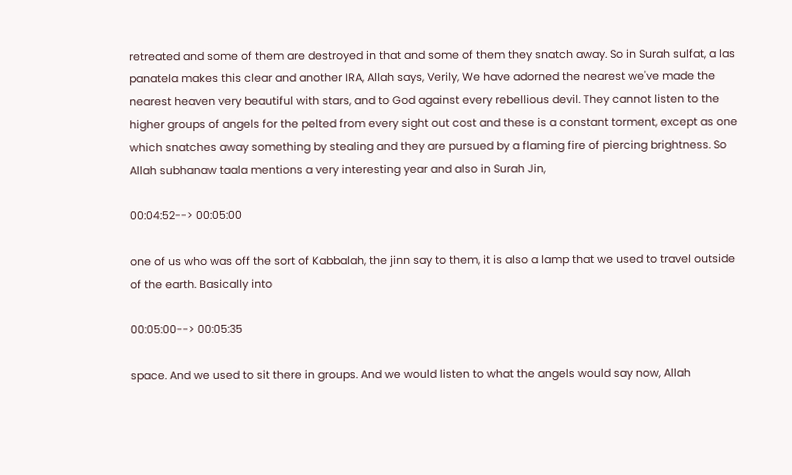retreated and some of them are destroyed in that and some of them they snatch away. So in Surah sulfat, a las panatela makes this clear and another IRA, Allah says, Verily, We have adorned the nearest we've made the nearest heaven very beautiful with stars, and to God against every rebellious devil. They cannot listen to the higher groups of angels for the pelted from every sight out cost and these is a constant torment, except as one which snatches away something by stealing and they are pursued by a flaming fire of piercing brightness. So Allah subhanaw taala mentions a very interesting year and also in Surah Jin,

00:04:52--> 00:05:00

one of us who was off the sort of Kabbalah, the jinn say to them, it is also a lamp that we used to travel outside of the earth. Basically into

00:05:00--> 00:05:35

space. And we used to sit there in groups. And we would listen to what the angels would say now, Allah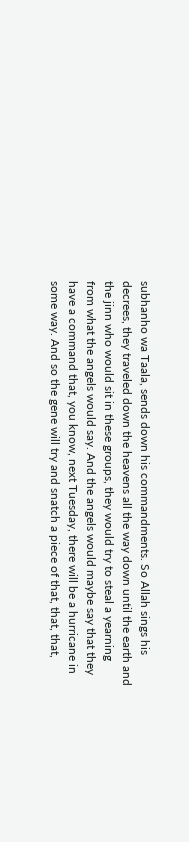subhanho wa Taala, sends down his commandments. So Allah sings his decrees, they traveled down the heavens all the way down until the earth and the jinn who would sit in these groups, they would try to steal a yearning from what the angels would say. And the angels would maybe say that they have a command that, you know, next Tuesday, there will be a hurricane in some way. And so the gene will try and snatch a piece of that, that, that,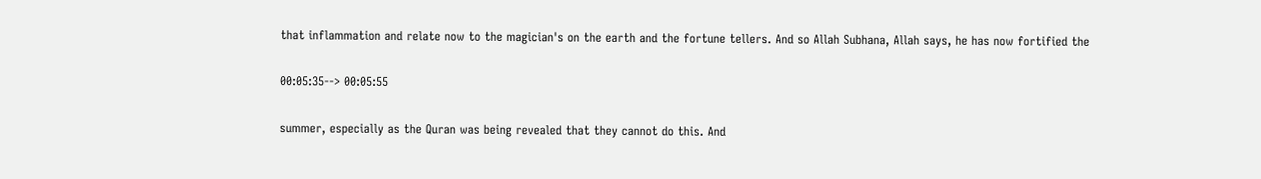that inflammation and relate now to the magician's on the earth and the fortune tellers. And so Allah Subhana, Allah says, he has now fortified the

00:05:35--> 00:05:55

summer, especially as the Quran was being revealed that they cannot do this. And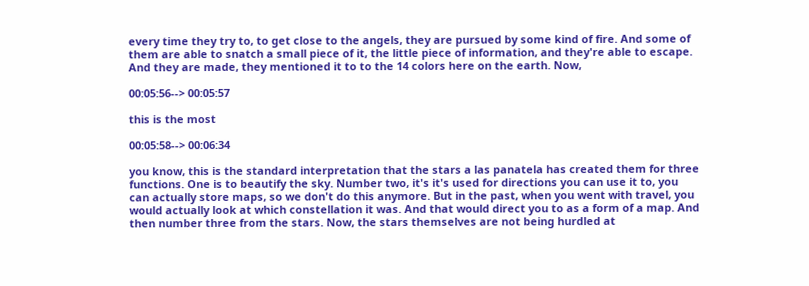every time they try to, to get close to the angels, they are pursued by some kind of fire. And some of them are able to snatch a small piece of it, the little piece of information, and they're able to escape. And they are made, they mentioned it to to the 14 colors here on the earth. Now,

00:05:56--> 00:05:57

this is the most

00:05:58--> 00:06:34

you know, this is the standard interpretation that the stars a las panatela has created them for three functions. One is to beautify the sky. Number two, it's it's used for directions you can use it to, you can actually store maps, so we don't do this anymore. But in the past, when you went with travel, you would actually look at which constellation it was. And that would direct you to as a form of a map. And then number three from the stars. Now, the stars themselves are not being hurdled at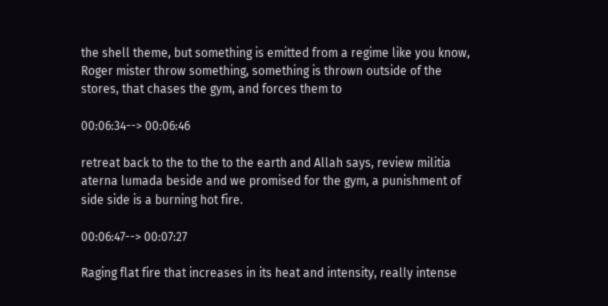the shell theme, but something is emitted from a regime like you know, Roger mister throw something, something is thrown outside of the stores, that chases the gym, and forces them to

00:06:34--> 00:06:46

retreat back to the to the to the earth and Allah says, review militia aterna lumada beside and we promised for the gym, a punishment of side side is a burning hot fire.

00:06:47--> 00:07:27

Raging flat fire that increases in its heat and intensity, really intense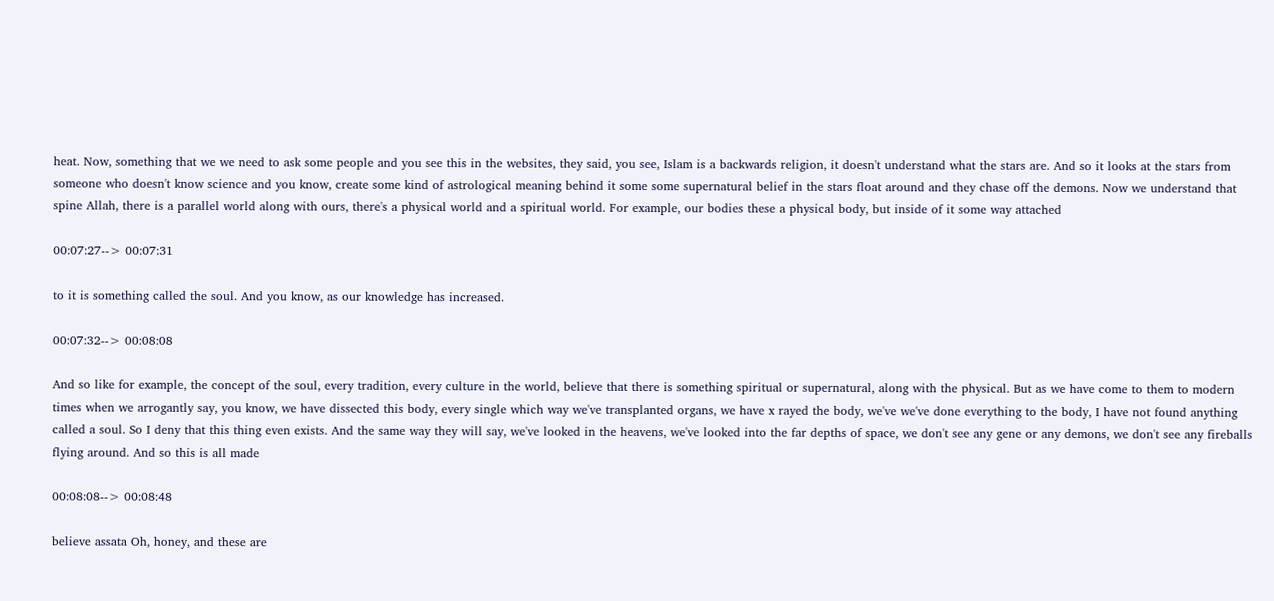heat. Now, something that we we need to ask some people and you see this in the websites, they said, you see, Islam is a backwards religion, it doesn't understand what the stars are. And so it looks at the stars from someone who doesn't know science and you know, create some kind of astrological meaning behind it some some supernatural belief in the stars float around and they chase off the demons. Now we understand that spine Allah, there is a parallel world along with ours, there's a physical world and a spiritual world. For example, our bodies these a physical body, but inside of it some way attached

00:07:27--> 00:07:31

to it is something called the soul. And you know, as our knowledge has increased.

00:07:32--> 00:08:08

And so like for example, the concept of the soul, every tradition, every culture in the world, believe that there is something spiritual or supernatural, along with the physical. But as we have come to them to modern times when we arrogantly say, you know, we have dissected this body, every single which way we've transplanted organs, we have x rayed the body, we've we've done everything to the body, I have not found anything called a soul. So I deny that this thing even exists. And the same way they will say, we've looked in the heavens, we've looked into the far depths of space, we don't see any gene or any demons, we don't see any fireballs flying around. And so this is all made

00:08:08--> 00:08:48

believe assata Oh, honey, and these are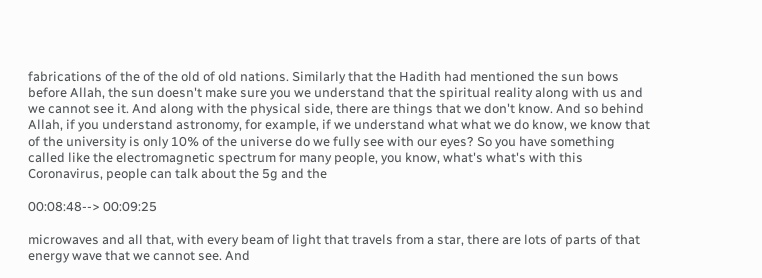fabrications of the of the old of old nations. Similarly that the Hadith had mentioned the sun bows before Allah, the sun doesn't make sure you we understand that the spiritual reality along with us and we cannot see it. And along with the physical side, there are things that we don't know. And so behind Allah, if you understand astronomy, for example, if we understand what what we do know, we know that of the university is only 10% of the universe do we fully see with our eyes? So you have something called like the electromagnetic spectrum for many people, you know, what's what's with this Coronavirus, people can talk about the 5g and the

00:08:48--> 00:09:25

microwaves and all that, with every beam of light that travels from a star, there are lots of parts of that energy wave that we cannot see. And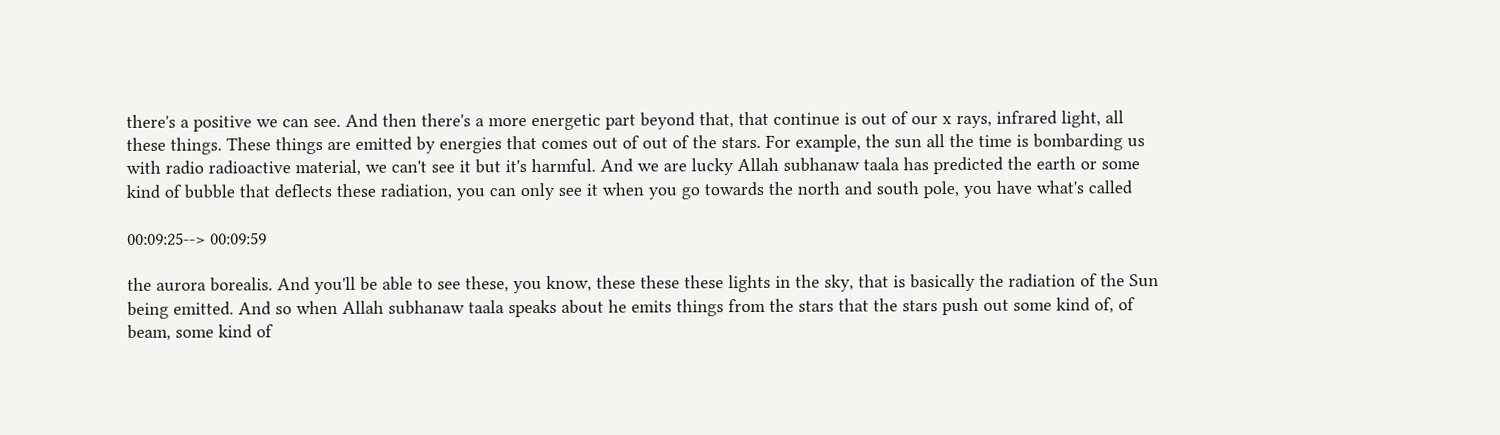there's a positive we can see. And then there's a more energetic part beyond that, that continue is out of our x rays, infrared light, all these things. These things are emitted by energies that comes out of out of the stars. For example, the sun all the time is bombarding us with radio radioactive material, we can't see it but it's harmful. And we are lucky Allah subhanaw taala has predicted the earth or some kind of bubble that deflects these radiation, you can only see it when you go towards the north and south pole, you have what's called

00:09:25--> 00:09:59

the aurora borealis. And you'll be able to see these, you know, these these these lights in the sky, that is basically the radiation of the Sun being emitted. And so when Allah subhanaw taala speaks about he emits things from the stars that the stars push out some kind of, of beam, some kind of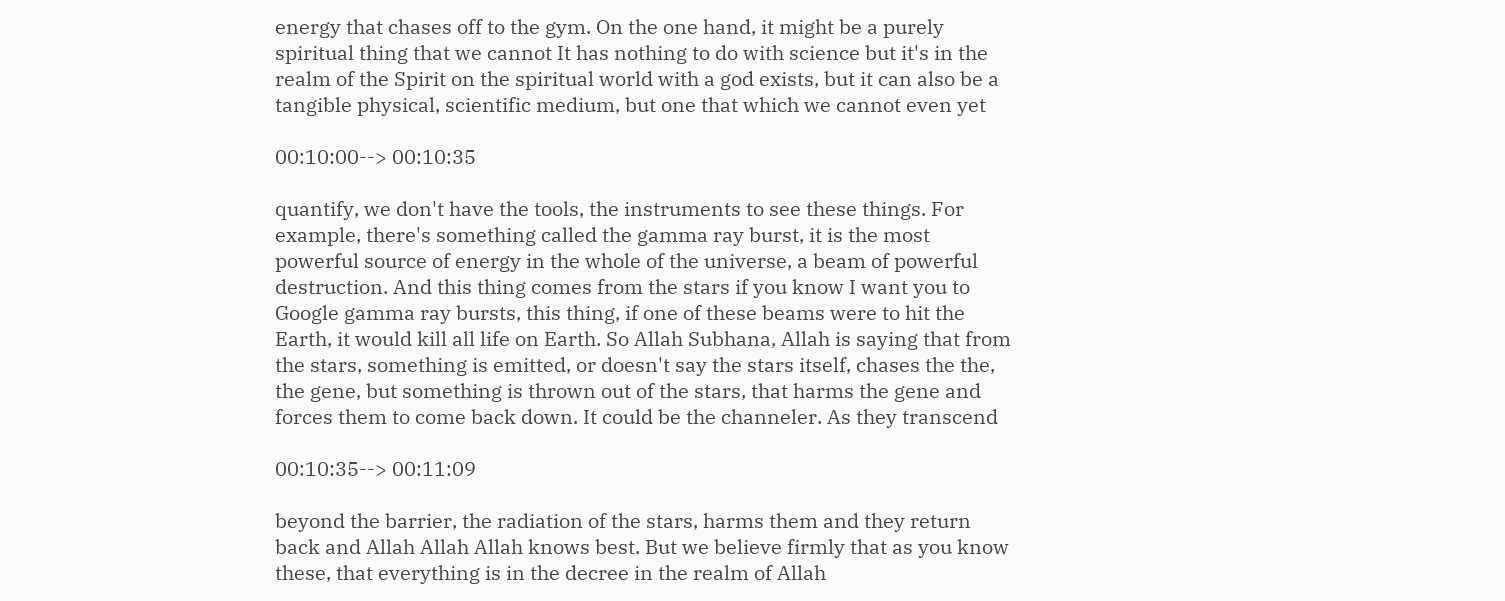energy that chases off to the gym. On the one hand, it might be a purely spiritual thing that we cannot It has nothing to do with science but it's in the realm of the Spirit on the spiritual world with a god exists, but it can also be a tangible physical, scientific medium, but one that which we cannot even yet

00:10:00--> 00:10:35

quantify, we don't have the tools, the instruments to see these things. For example, there's something called the gamma ray burst, it is the most powerful source of energy in the whole of the universe, a beam of powerful destruction. And this thing comes from the stars if you know I want you to Google gamma ray bursts, this thing, if one of these beams were to hit the Earth, it would kill all life on Earth. So Allah Subhana, Allah is saying that from the stars, something is emitted, or doesn't say the stars itself, chases the the, the gene, but something is thrown out of the stars, that harms the gene and forces them to come back down. It could be the channeler. As they transcend

00:10:35--> 00:11:09

beyond the barrier, the radiation of the stars, harms them and they return back and Allah Allah Allah knows best. But we believe firmly that as you know these, that everything is in the decree in the realm of Allah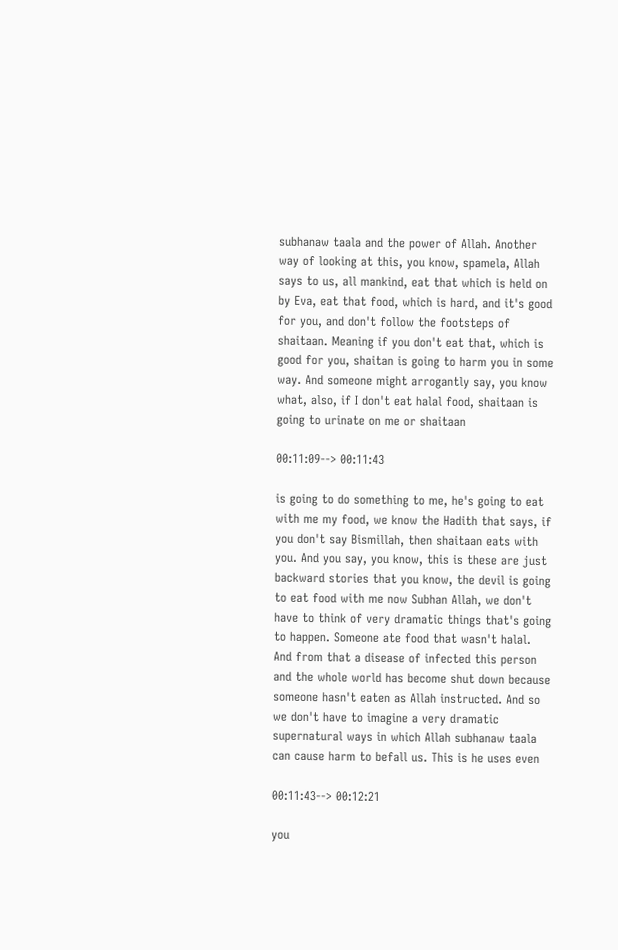subhanaw taala and the power of Allah. Another way of looking at this, you know, spamela, Allah says to us, all mankind, eat that which is held on by Eva, eat that food, which is hard, and it's good for you, and don't follow the footsteps of shaitaan. Meaning if you don't eat that, which is good for you, shaitan is going to harm you in some way. And someone might arrogantly say, you know what, also, if I don't eat halal food, shaitaan is going to urinate on me or shaitaan

00:11:09--> 00:11:43

is going to do something to me, he's going to eat with me my food, we know the Hadith that says, if you don't say Bismillah, then shaitaan eats with you. And you say, you know, this is these are just backward stories that you know, the devil is going to eat food with me now Subhan Allah, we don't have to think of very dramatic things that's going to happen. Someone ate food that wasn't halal. And from that a disease of infected this person and the whole world has become shut down because someone hasn't eaten as Allah instructed. And so we don't have to imagine a very dramatic supernatural ways in which Allah subhanaw taala can cause harm to befall us. This is he uses even

00:11:43--> 00:12:21

you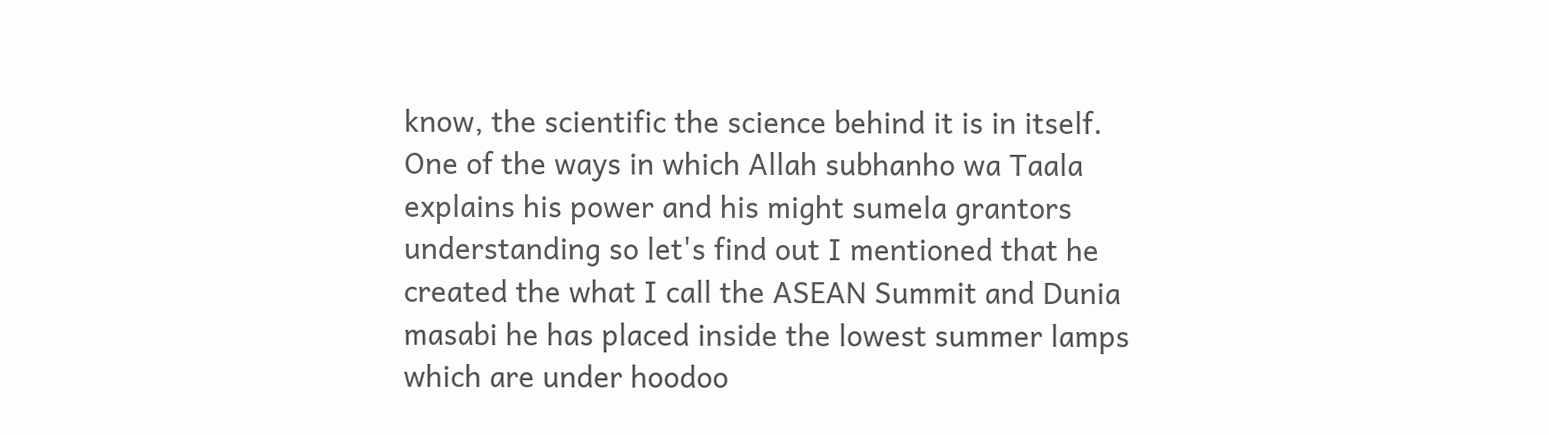know, the scientific the science behind it is in itself. One of the ways in which Allah subhanho wa Taala explains his power and his might sumela grantors understanding so let's find out I mentioned that he created the what I call the ASEAN Summit and Dunia masabi he has placed inside the lowest summer lamps which are under hoodoo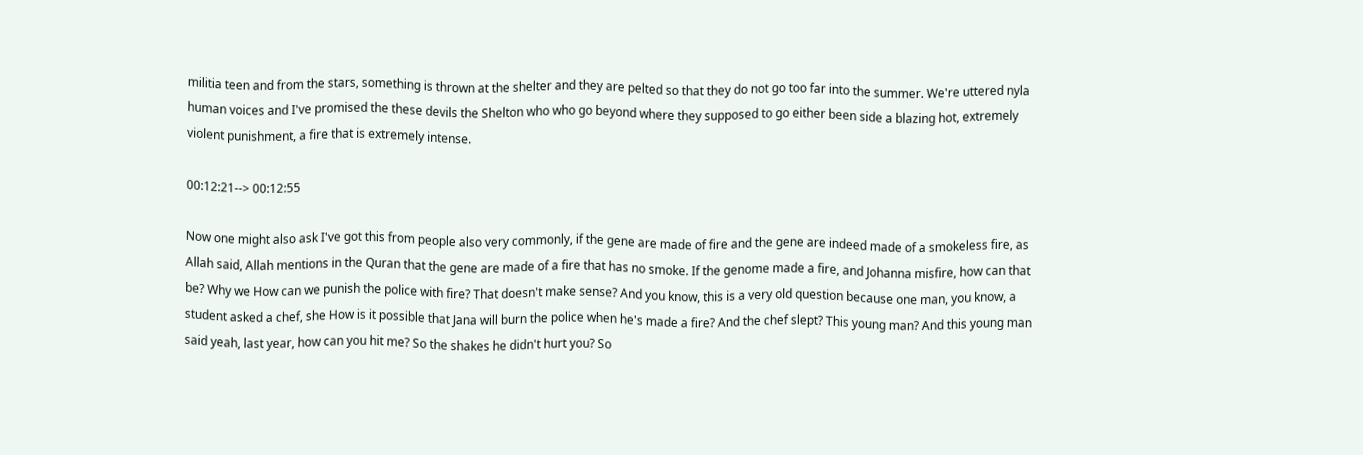militia teen and from the stars, something is thrown at the shelter and they are pelted so that they do not go too far into the summer. We're uttered nyla human voices and I've promised the these devils the Shelton who who go beyond where they supposed to go either been side a blazing hot, extremely violent punishment, a fire that is extremely intense.

00:12:21--> 00:12:55

Now one might also ask I've got this from people also very commonly, if the gene are made of fire and the gene are indeed made of a smokeless fire, as Allah said, Allah mentions in the Quran that the gene are made of a fire that has no smoke. If the genome made a fire, and Johanna misfire, how can that be? Why we How can we punish the police with fire? That doesn't make sense? And you know, this is a very old question because one man, you know, a student asked a chef, she How is it possible that Jana will burn the police when he's made a fire? And the chef slept? This young man? And this young man said yeah, last year, how can you hit me? So the shakes he didn't hurt you? So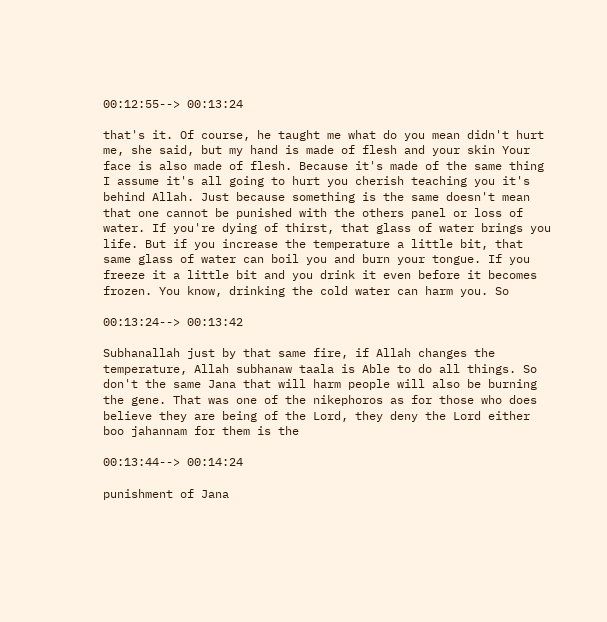00:12:55--> 00:13:24

that's it. Of course, he taught me what do you mean didn't hurt me, she said, but my hand is made of flesh and your skin Your face is also made of flesh. Because it's made of the same thing I assume it's all going to hurt you cherish teaching you it's behind Allah. Just because something is the same doesn't mean that one cannot be punished with the others panel or loss of water. If you're dying of thirst, that glass of water brings you life. But if you increase the temperature a little bit, that same glass of water can boil you and burn your tongue. If you freeze it a little bit and you drink it even before it becomes frozen. You know, drinking the cold water can harm you. So

00:13:24--> 00:13:42

Subhanallah just by that same fire, if Allah changes the temperature, Allah subhanaw taala is Able to do all things. So don't the same Jana that will harm people will also be burning the gene. That was one of the nikephoros as for those who does believe they are being of the Lord, they deny the Lord either boo jahannam for them is the

00:13:44--> 00:14:24

punishment of Jana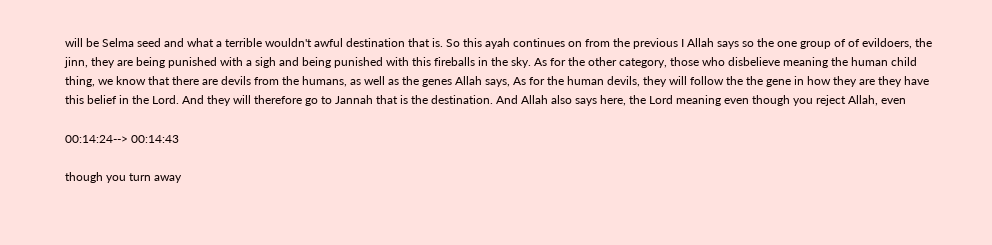will be Selma seed and what a terrible wouldn't awful destination that is. So this ayah continues on from the previous I Allah says so the one group of of evildoers, the jinn, they are being punished with a sigh and being punished with this fireballs in the sky. As for the other category, those who disbelieve meaning the human child thing, we know that there are devils from the humans, as well as the genes Allah says, As for the human devils, they will follow the the gene in how they are they have this belief in the Lord. And they will therefore go to Jannah that is the destination. And Allah also says here, the Lord meaning even though you reject Allah, even

00:14:24--> 00:14:43

though you turn away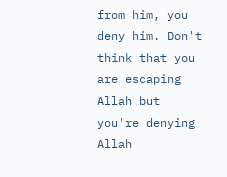from him, you deny him. Don't think that you are escaping Allah but you're denying Allah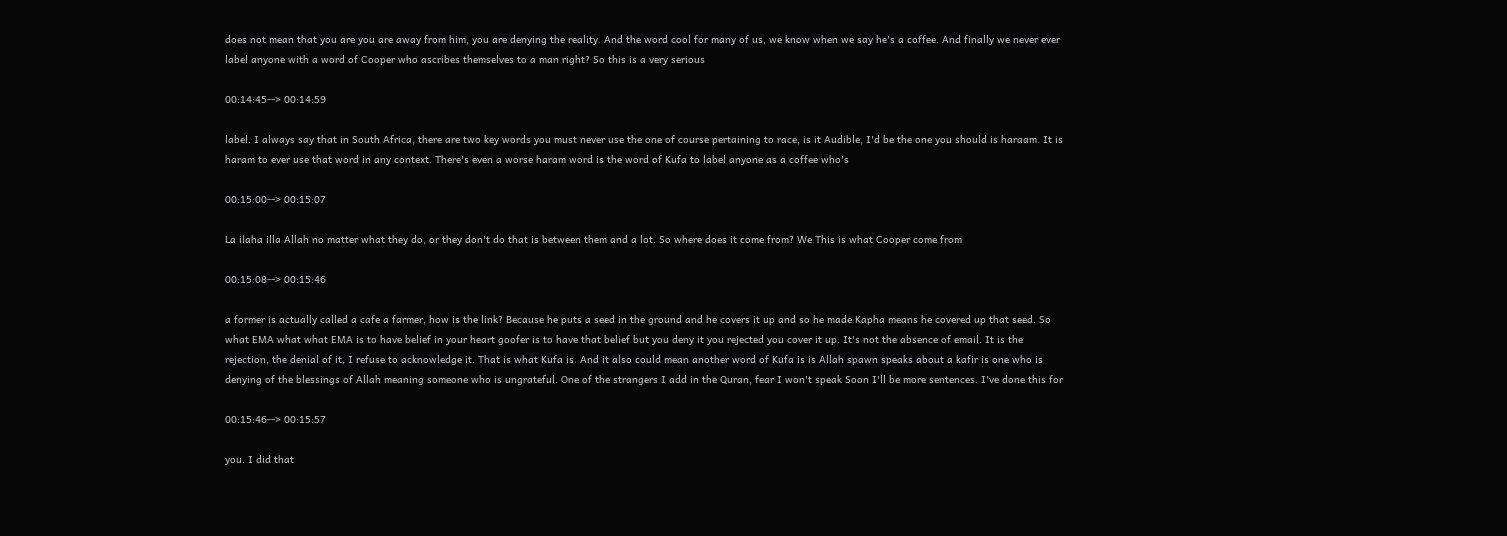does not mean that you are you are away from him, you are denying the reality. And the word cool for many of us, we know when we say he's a coffee. And finally we never ever label anyone with a word of Cooper who ascribes themselves to a man right? So this is a very serious

00:14:45--> 00:14:59

label. I always say that in South Africa, there are two key words you must never use the one of course pertaining to race, is it Audible, I'd be the one you should is haraam. It is haram to ever use that word in any context. There's even a worse haram word is the word of Kufa to label anyone as a coffee who's

00:15:00--> 00:15:07

La ilaha illa Allah no matter what they do, or they don't do that is between them and a lot. So where does it come from? We This is what Cooper come from

00:15:08--> 00:15:46

a former is actually called a cafe a farmer, how is the link? Because he puts a seed in the ground and he covers it up and so he made Kapha means he covered up that seed. So what EMA what what EMA is to have belief in your heart goofer is to have that belief but you deny it you rejected you cover it up. It's not the absence of email. It is the rejection, the denial of it, I refuse to acknowledge it. That is what Kufa is. And it also could mean another word of Kufa is is Allah spawn speaks about a kafir is one who is denying of the blessings of Allah meaning someone who is ungrateful. One of the strangers I add in the Quran, fear I won't speak Soon I'll be more sentences. I've done this for

00:15:46--> 00:15:57

you. I did that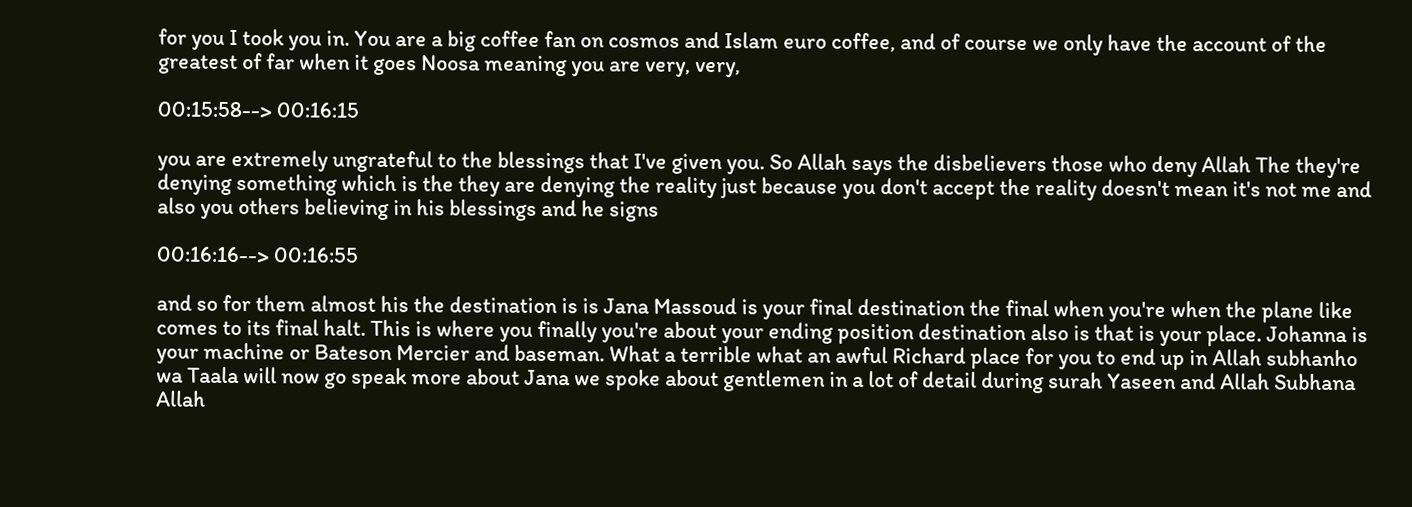for you I took you in. You are a big coffee fan on cosmos and Islam euro coffee, and of course we only have the account of the greatest of far when it goes Noosa meaning you are very, very,

00:15:58--> 00:16:15

you are extremely ungrateful to the blessings that I've given you. So Allah says the disbelievers those who deny Allah The they're denying something which is the they are denying the reality just because you don't accept the reality doesn't mean it's not me and also you others believing in his blessings and he signs

00:16:16--> 00:16:55

and so for them almost his the destination is is Jana Massoud is your final destination the final when you're when the plane like comes to its final halt. This is where you finally you're about your ending position destination also is that is your place. Johanna is your machine or Bateson Mercier and baseman. What a terrible what an awful Richard place for you to end up in Allah subhanho wa Taala will now go speak more about Jana we spoke about gentlemen in a lot of detail during surah Yaseen and Allah Subhana Allah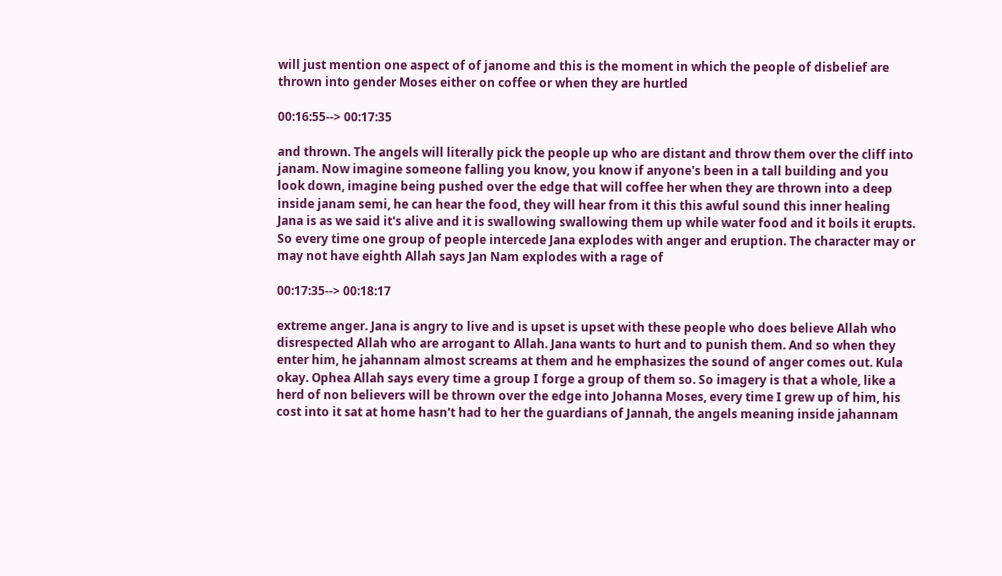will just mention one aspect of of janome and this is the moment in which the people of disbelief are thrown into gender Moses either on coffee or when they are hurtled

00:16:55--> 00:17:35

and thrown. The angels will literally pick the people up who are distant and throw them over the cliff into janam. Now imagine someone falling you know, you know if anyone's been in a tall building and you look down, imagine being pushed over the edge that will coffee her when they are thrown into a deep inside janam semi, he can hear the food, they will hear from it this this awful sound this inner healing Jana is as we said it's alive and it is swallowing swallowing them up while water food and it boils it erupts. So every time one group of people intercede Jana explodes with anger and eruption. The character may or may not have eighth Allah says Jan Nam explodes with a rage of

00:17:35--> 00:18:17

extreme anger. Jana is angry to live and is upset is upset with these people who does believe Allah who disrespected Allah who are arrogant to Allah. Jana wants to hurt and to punish them. And so when they enter him, he jahannam almost screams at them and he emphasizes the sound of anger comes out. Kula okay. Ophea Allah says every time a group I forge a group of them so. So imagery is that a whole, like a herd of non believers will be thrown over the edge into Johanna Moses, every time I grew up of him, his cost into it sat at home hasn't had to her the guardians of Jannah, the angels meaning inside jahannam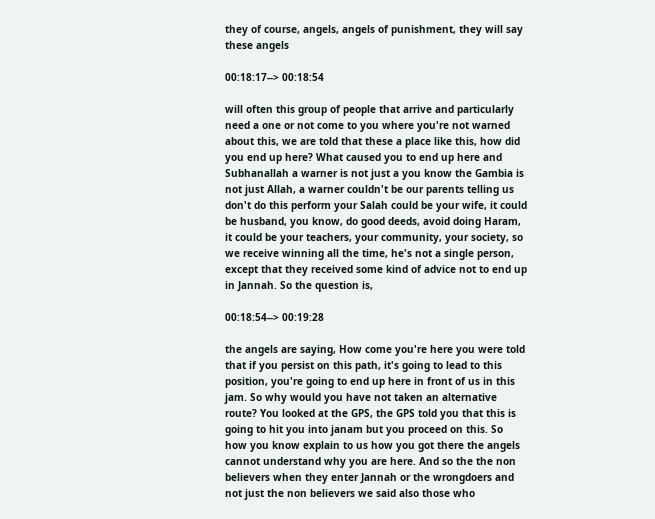they of course, angels, angels of punishment, they will say these angels

00:18:17--> 00:18:54

will often this group of people that arrive and particularly need a one or not come to you where you're not warned about this, we are told that these a place like this, how did you end up here? What caused you to end up here and Subhanallah a warner is not just a you know the Gambia is not just Allah, a warner couldn't be our parents telling us don't do this perform your Salah could be your wife, it could be husband, you know, do good deeds, avoid doing Haram, it could be your teachers, your community, your society, so we receive winning all the time, he's not a single person, except that they received some kind of advice not to end up in Jannah. So the question is,

00:18:54--> 00:19:28

the angels are saying, How come you're here you were told that if you persist on this path, it's going to lead to this position, you're going to end up here in front of us in this jam. So why would you have not taken an alternative route? You looked at the GPS, the GPS told you that this is going to hit you into janam but you proceed on this. So how you know explain to us how you got there the angels cannot understand why you are here. And so the the non believers when they enter Jannah or the wrongdoers and not just the non believers we said also those who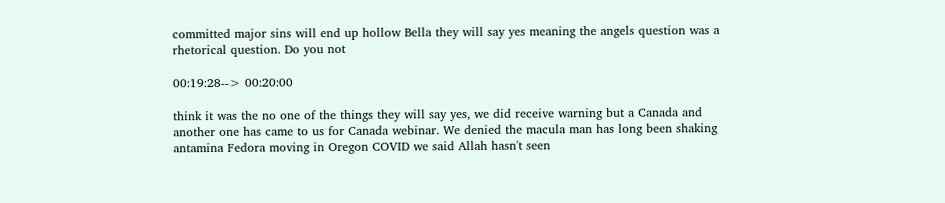committed major sins will end up hollow Bella they will say yes meaning the angels question was a rhetorical question. Do you not

00:19:28--> 00:20:00

think it was the no one of the things they will say yes, we did receive warning but a Canada and another one has came to us for Canada webinar. We denied the macula man has long been shaking antamina Fedora moving in Oregon COVID we said Allah hasn't seen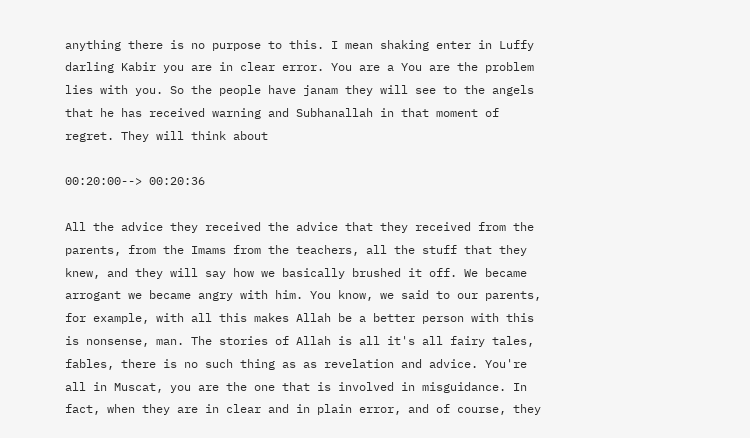anything there is no purpose to this. I mean shaking enter in Luffy darling Kabir you are in clear error. You are a You are the problem lies with you. So the people have janam they will see to the angels that he has received warning and Subhanallah in that moment of regret. They will think about

00:20:00--> 00:20:36

All the advice they received the advice that they received from the parents, from the Imams from the teachers, all the stuff that they knew, and they will say how we basically brushed it off. We became arrogant we became angry with him. You know, we said to our parents, for example, with all this makes Allah be a better person with this is nonsense, man. The stories of Allah is all it's all fairy tales, fables, there is no such thing as as revelation and advice. You're all in Muscat, you are the one that is involved in misguidance. In fact, when they are in clear and in plain error, and of course, they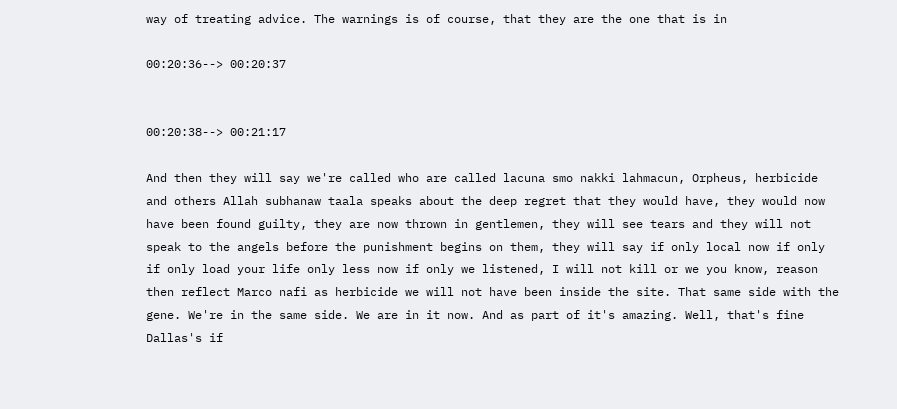way of treating advice. The warnings is of course, that they are the one that is in

00:20:36--> 00:20:37


00:20:38--> 00:21:17

And then they will say we're called who are called lacuna smo nakki lahmacun, Orpheus, herbicide and others Allah subhanaw taala speaks about the deep regret that they would have, they would now have been found guilty, they are now thrown in gentlemen, they will see tears and they will not speak to the angels before the punishment begins on them, they will say if only local now if only if only load your life only less now if only we listened, I will not kill or we you know, reason then reflect Marco nafi as herbicide we will not have been inside the site. That same side with the gene. We're in the same side. We are in it now. And as part of it's amazing. Well, that's fine Dallas's if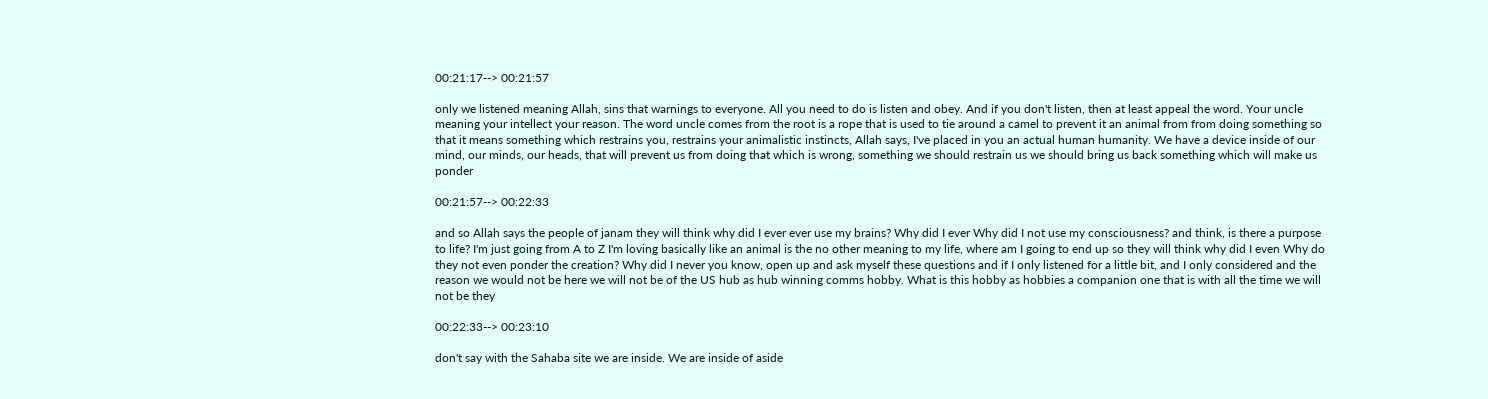00:21:17--> 00:21:57

only we listened meaning Allah, sins that warnings to everyone. All you need to do is listen and obey. And if you don't listen, then at least appeal the word. Your uncle meaning your intellect your reason. The word uncle comes from the root is a rope that is used to tie around a camel to prevent it an animal from from doing something so that it means something which restrains you, restrains your animalistic instincts, Allah says, I've placed in you an actual human humanity. We have a device inside of our mind, our minds, our heads, that will prevent us from doing that which is wrong, something we should restrain us we should bring us back something which will make us ponder

00:21:57--> 00:22:33

and so Allah says the people of janam they will think why did I ever ever use my brains? Why did I ever Why did I not use my consciousness? and think, is there a purpose to life? I'm just going from A to Z I'm loving basically like an animal is the no other meaning to my life, where am I going to end up so they will think why did I even Why do they not even ponder the creation? Why did I never you know, open up and ask myself these questions and if I only listened for a little bit, and I only considered and the reason we would not be here we will not be of the US hub as hub winning comms hobby. What is this hobby as hobbies a companion one that is with all the time we will not be they

00:22:33--> 00:23:10

don't say with the Sahaba site we are inside. We are inside of aside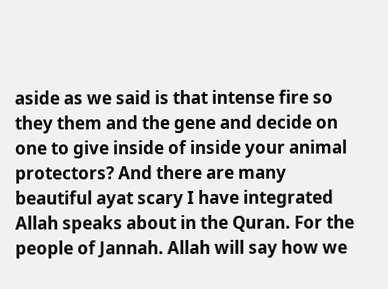aside as we said is that intense fire so they them and the gene and decide on one to give inside of inside your animal protectors? And there are many beautiful ayat scary I have integrated Allah speaks about in the Quran. For the people of Jannah. Allah will say how we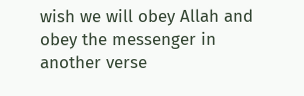wish we will obey Allah and obey the messenger in another verse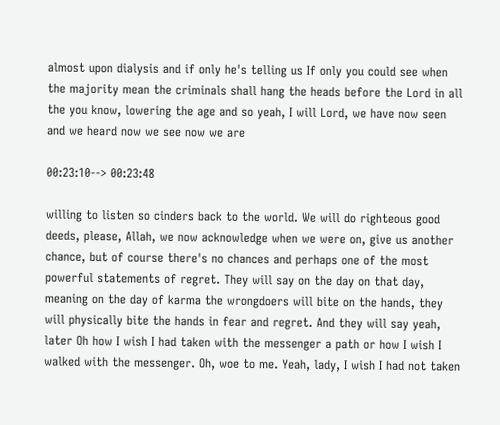almost upon dialysis and if only he's telling us If only you could see when the majority mean the criminals shall hang the heads before the Lord in all the you know, lowering the age and so yeah, I will Lord, we have now seen and we heard now we see now we are

00:23:10--> 00:23:48

willing to listen so cinders back to the world. We will do righteous good deeds, please, Allah, we now acknowledge when we were on, give us another chance, but of course there's no chances and perhaps one of the most powerful statements of regret. They will say on the day on that day, meaning on the day of karma the wrongdoers will bite on the hands, they will physically bite the hands in fear and regret. And they will say yeah, later Oh how I wish I had taken with the messenger a path or how I wish I walked with the messenger. Oh, woe to me. Yeah, lady, I wish I had not taken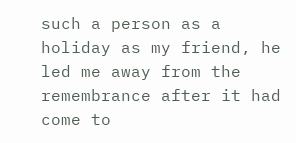such a person as a holiday as my friend, he led me away from the remembrance after it had come to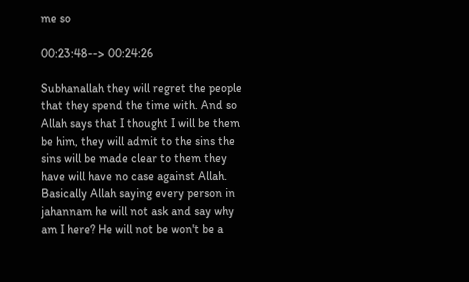me so

00:23:48--> 00:24:26

Subhanallah they will regret the people that they spend the time with. And so Allah says that I thought I will be them be him, they will admit to the sins the sins will be made clear to them they have will have no case against Allah. Basically Allah saying every person in jahannam he will not ask and say why am I here? He will not be won't be a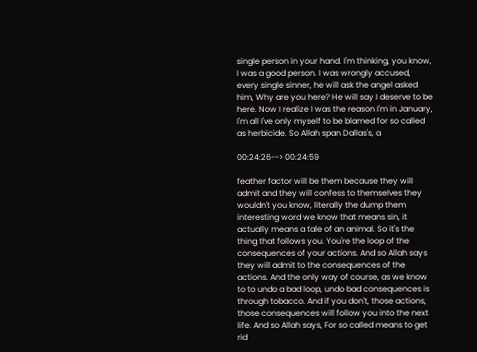single person in your hand. I'm thinking, you know, I was a good person. I was wrongly accused, every single sinner, he will ask the angel asked him, Why are you here? He will say I deserve to be here. Now I realize I was the reason I'm in January, I'm all I've only myself to be blamed for so called as herbicide. So Allah span Dallas's, a

00:24:26--> 00:24:59

feather factor will be them because they will admit and they will confess to themselves they wouldn't you know, literally the dump them interesting word we know that means sin, it actually means a tale of an animal. So it's the thing that follows you. You're the loop of the consequences of your actions. And so Allah says they will admit to the consequences of the actions. And the only way of course, as we know to to undo a bad loop, undo bad consequences is through tobacco. And if you don't, those actions, those consequences will follow you into the next life. And so Allah says, For so called means to get rid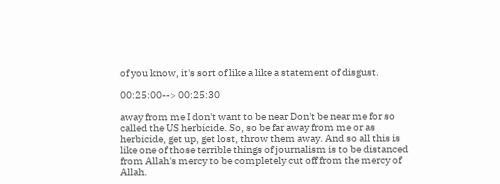of you know, it's sort of like a like a statement of disgust.

00:25:00--> 00:25:30

away from me I don't want to be near Don't be near me for so called the US herbicide. So, so be far away from me or as herbicide, get up, get lost, throw them away. And so all this is like one of those terrible things of journalism is to be distanced from Allah's mercy to be completely cut off from the mercy of Allah.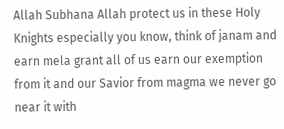Allah Subhana Allah protect us in these Holy Knights especially you know, think of janam and earn mela grant all of us earn our exemption from it and our Savior from magma we never go near it with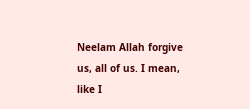Neelam Allah forgive us, all of us. I mean, like I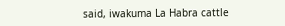said, iwakuma La Habra cattle